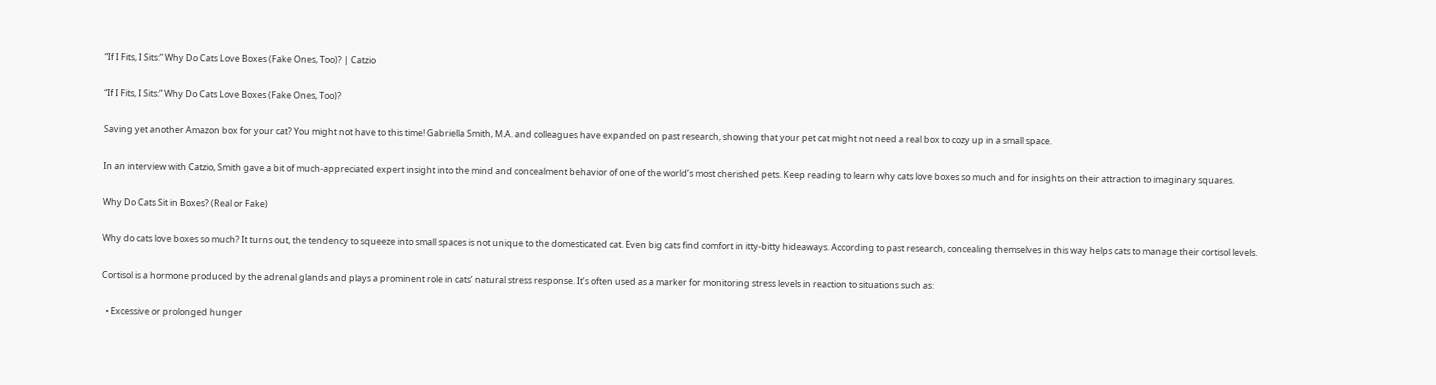“If I Fits, I Sits:” Why Do Cats Love Boxes (Fake Ones, Too)? | Catzio

“If I Fits, I Sits:” Why Do Cats Love Boxes (Fake Ones, Too)?

Saving yet another Amazon box for your cat? You might not have to this time! Gabriella Smith, M.A. and colleagues have expanded on past research, showing that your pet cat might not need a real box to cozy up in a small space.

In an interview with Catzio, Smith gave a bit of much-appreciated expert insight into the mind and concealment behavior of one of the world’s most cherished pets. Keep reading to learn why cats love boxes so much and for insights on their attraction to imaginary squares.

Why Do Cats Sit in Boxes? (Real or Fake)

Why do cats love boxes so much? It turns out, the tendency to squeeze into small spaces is not unique to the domesticated cat. Even big cats find comfort in itty-bitty hideaways. According to past research, concealing themselves in this way helps cats to manage their cortisol levels.

Cortisol is a hormone produced by the adrenal glands and plays a prominent role in cats’ natural stress response. It’s often used as a marker for monitoring stress levels in reaction to situations such as:

  • Excessive or prolonged hunger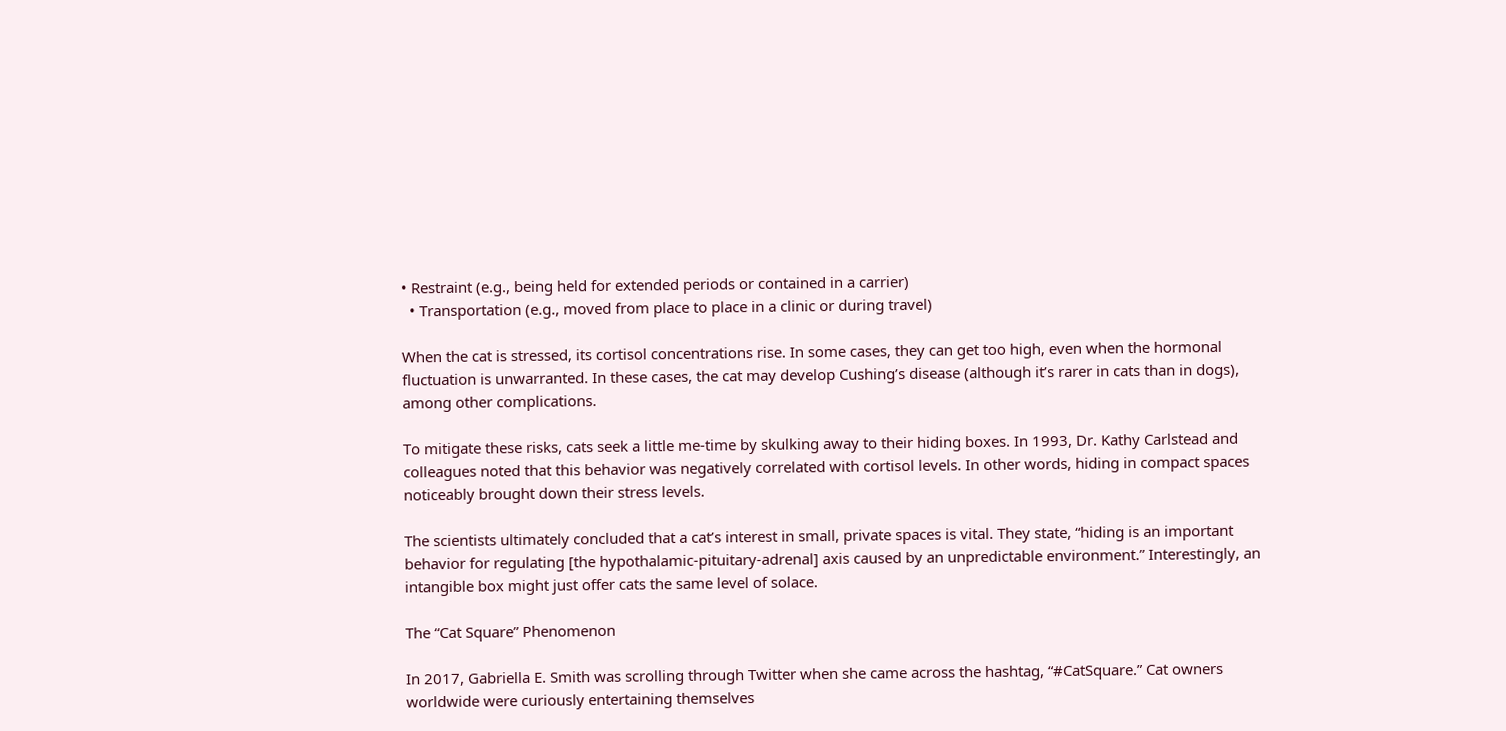• Restraint (e.g., being held for extended periods or contained in a carrier)
  • Transportation (e.g., moved from place to place in a clinic or during travel)

When the cat is stressed, its cortisol concentrations rise. In some cases, they can get too high, even when the hormonal fluctuation is unwarranted. In these cases, the cat may develop Cushing’s disease (although it’s rarer in cats than in dogs), among other complications.

To mitigate these risks, cats seek a little me-time by skulking away to their hiding boxes. In 1993, Dr. Kathy Carlstead and colleagues noted that this behavior was negatively correlated with cortisol levels. In other words, hiding in compact spaces noticeably brought down their stress levels.

The scientists ultimately concluded that a cat’s interest in small, private spaces is vital. They state, “hiding is an important behavior for regulating [the hypothalamic-pituitary-adrenal] axis caused by an unpredictable environment.” Interestingly, an intangible box might just offer cats the same level of solace.

The “Cat Square” Phenomenon

In 2017, Gabriella E. Smith was scrolling through Twitter when she came across the hashtag, “#CatSquare.” Cat owners worldwide were curiously entertaining themselves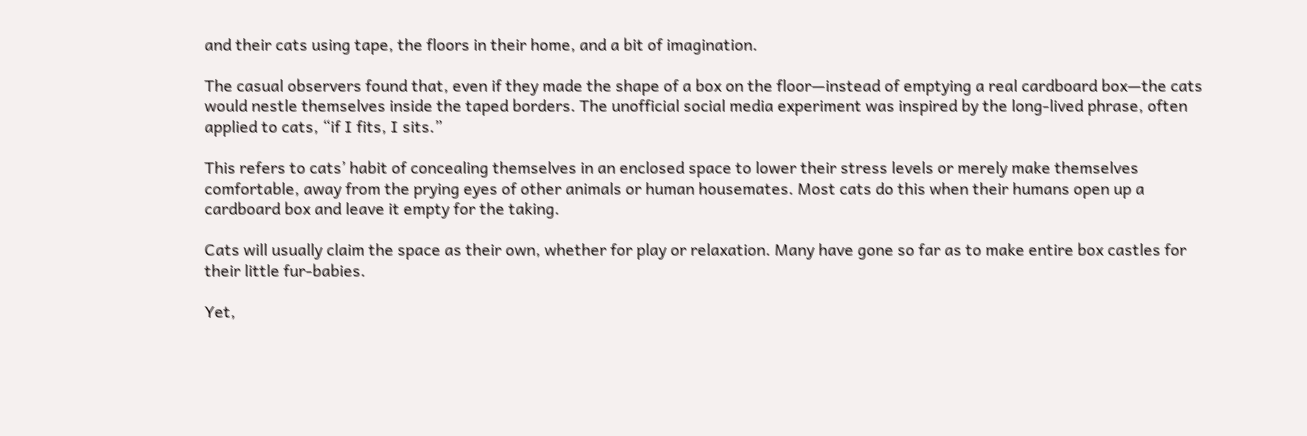and their cats using tape, the floors in their home, and a bit of imagination.

The casual observers found that, even if they made the shape of a box on the floor—instead of emptying a real cardboard box—the cats would nestle themselves inside the taped borders. The unofficial social media experiment was inspired by the long-lived phrase, often applied to cats, “if I fits, I sits.”

This refers to cats’ habit of concealing themselves in an enclosed space to lower their stress levels or merely make themselves comfortable, away from the prying eyes of other animals or human housemates. Most cats do this when their humans open up a cardboard box and leave it empty for the taking.

Cats will usually claim the space as their own, whether for play or relaxation. Many have gone so far as to make entire box castles for their little fur-babies.

Yet,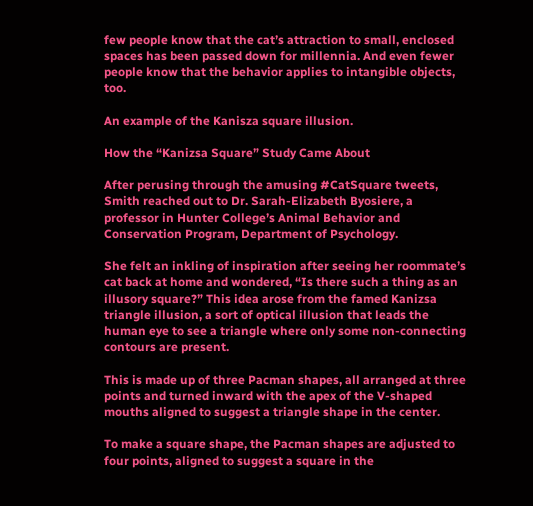few people know that the cat’s attraction to small, enclosed spaces has been passed down for millennia. And even fewer people know that the behavior applies to intangible objects, too.

An example of the Kanisza square illusion.

How the “Kanizsa Square” Study Came About

After perusing through the amusing #CatSquare tweets, Smith reached out to Dr. Sarah-Elizabeth Byosiere, a professor in Hunter College’s Animal Behavior and Conservation Program, Department of Psychology.

She felt an inkling of inspiration after seeing her roommate’s cat back at home and wondered, “Is there such a thing as an illusory square?” This idea arose from the famed Kanizsa triangle illusion, a sort of optical illusion that leads the human eye to see a triangle where only some non-connecting contours are present.

This is made up of three Pacman shapes, all arranged at three points and turned inward with the apex of the V-shaped mouths aligned to suggest a triangle shape in the center.

To make a square shape, the Pacman shapes are adjusted to four points, aligned to suggest a square in the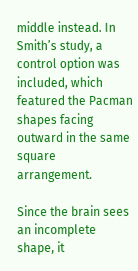middle instead. In Smith’s study, a control option was included, which featured the Pacman shapes facing outward in the same square arrangement.

Since the brain sees an incomplete shape, it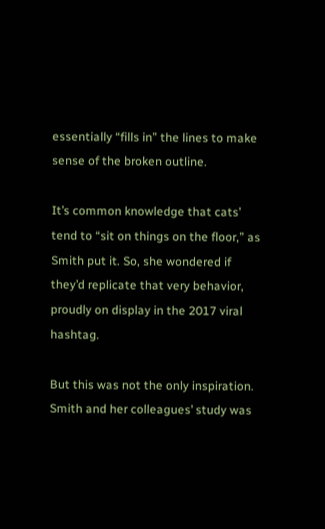essentially “fills in” the lines to make sense of the broken outline.

It’s common knowledge that cats’ tend to “sit on things on the floor,” as Smith put it. So, she wondered if they’d replicate that very behavior, proudly on display in the 2017 viral hashtag.

But this was not the only inspiration. Smith and her colleagues’ study was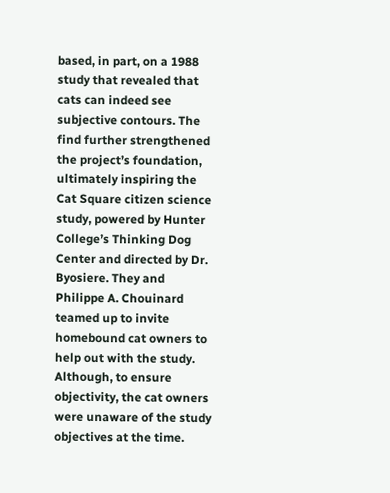based, in part, on a 1988 study that revealed that cats can indeed see subjective contours. The find further strengthened the project’s foundation, ultimately inspiring the Cat Square citizen science study, powered by Hunter College’s Thinking Dog Center and directed by Dr. Byosiere. They and Philippe A. Chouinard teamed up to invite homebound cat owners to help out with the study. Although, to ensure objectivity, the cat owners were unaware of the study objectives at the time.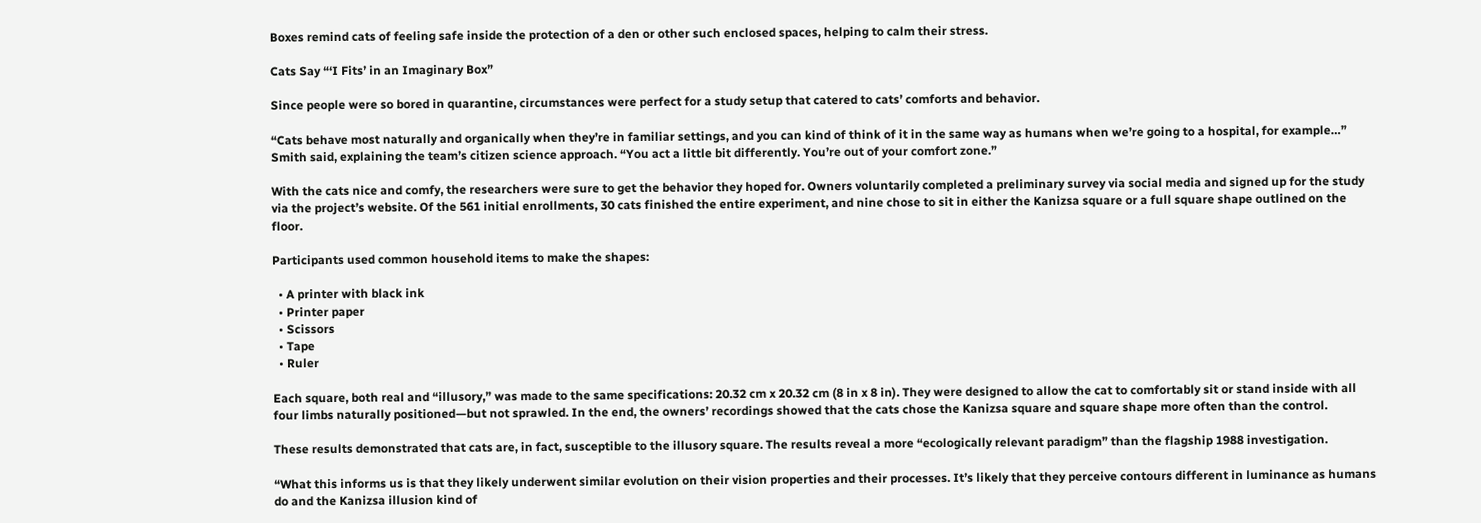Boxes remind cats of feeling safe inside the protection of a den or other such enclosed spaces, helping to calm their stress.

Cats Say “‘I Fits’ in an Imaginary Box”

Since people were so bored in quarantine, circumstances were perfect for a study setup that catered to cats’ comforts and behavior.

“Cats behave most naturally and organically when they’re in familiar settings, and you can kind of think of it in the same way as humans when we’re going to a hospital, for example…” Smith said, explaining the team’s citizen science approach. “You act a little bit differently. You’re out of your comfort zone.”

With the cats nice and comfy, the researchers were sure to get the behavior they hoped for. Owners voluntarily completed a preliminary survey via social media and signed up for the study via the project’s website. Of the 561 initial enrollments, 30 cats finished the entire experiment, and nine chose to sit in either the Kanizsa square or a full square shape outlined on the floor.

Participants used common household items to make the shapes:

  • A printer with black ink
  • Printer paper
  • Scissors
  • Tape
  • Ruler

Each square, both real and “illusory,” was made to the same specifications: 20.32 cm x 20.32 cm (8 in x 8 in). They were designed to allow the cat to comfortably sit or stand inside with all four limbs naturally positioned—but not sprawled. In the end, the owners’ recordings showed that the cats chose the Kanizsa square and square shape more often than the control.

These results demonstrated that cats are, in fact, susceptible to the illusory square. The results reveal a more “ecologically relevant paradigm” than the flagship 1988 investigation.

“What this informs us is that they likely underwent similar evolution on their vision properties and their processes. It’s likely that they perceive contours different in luminance as humans do and the Kanizsa illusion kind of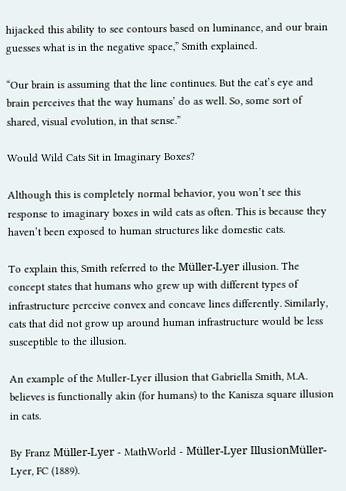hijacked this ability to see contours based on luminance, and our brain guesses what is in the negative space,” Smith explained.

“Our brain is assuming that the line continues. But the cat’s eye and brain perceives that the way humans’ do as well. So, some sort of shared, visual evolution, in that sense.”

Would Wild Cats Sit in Imaginary Boxes?

Although this is completely normal behavior, you won’t see this response to imaginary boxes in wild cats as often. This is because they haven’t been exposed to human structures like domestic cats.

To explain this, Smith referred to the Müller-Lyer illusion. The concept states that humans who grew up with different types of infrastructure perceive convex and concave lines differently. Similarly, cats that did not grow up around human infrastructure would be less susceptible to the illusion.

An example of the Muller-Lyer illusion that Gabriella Smith, M.A. believes is functionally akin (for humans) to the Kanisza square illusion in cats.

By Franz Müller-Lyer - MathWorld - Müller-Lyer IllusionMüller-Lyer, FC (1889).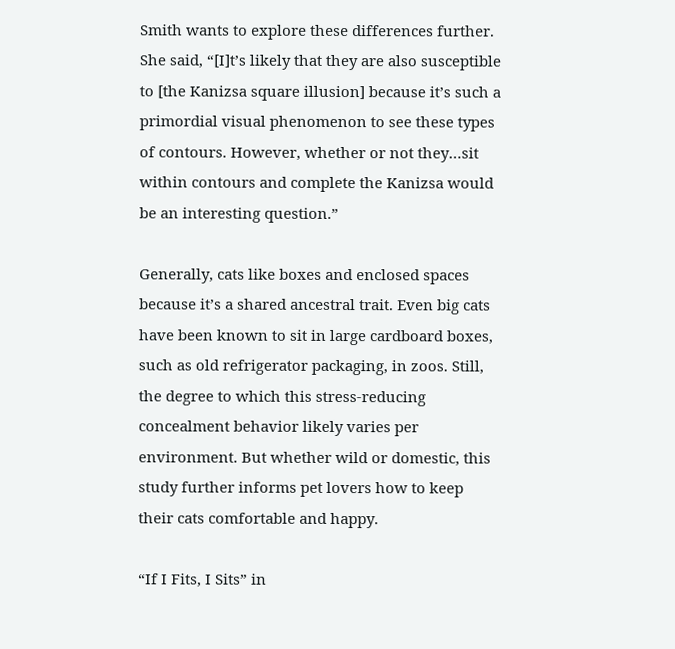Smith wants to explore these differences further. She said, “[I]t’s likely that they are also susceptible to [the Kanizsa square illusion] because it’s such a primordial visual phenomenon to see these types of contours. However, whether or not they…sit within contours and complete the Kanizsa would be an interesting question.”

Generally, cats like boxes and enclosed spaces because it’s a shared ancestral trait. Even big cats have been known to sit in large cardboard boxes, such as old refrigerator packaging, in zoos. Still, the degree to which this stress-reducing concealment behavior likely varies per environment. But whether wild or domestic, this study further informs pet lovers how to keep their cats comfortable and happy.

“If I Fits, I Sits” in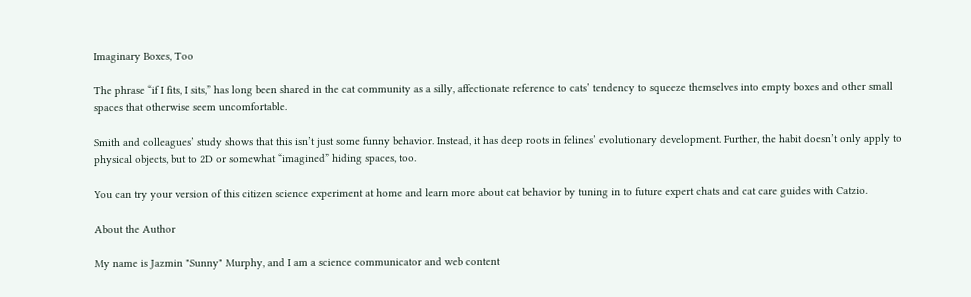Imaginary Boxes, Too

The phrase “if I fits, I sits,” has long been shared in the cat community as a silly, affectionate reference to cats’ tendency to squeeze themselves into empty boxes and other small spaces that otherwise seem uncomfortable.

Smith and colleagues’ study shows that this isn’t just some funny behavior. Instead, it has deep roots in felines’ evolutionary development. Further, the habit doesn’t only apply to physical objects, but to 2D or somewhat “imagined” hiding spaces, too.

You can try your version of this citizen science experiment at home and learn more about cat behavior by tuning in to future expert chats and cat care guides with Catzio.

About the Author

My name is Jazmin "Sunny" Murphy, and I am a science communicator and web content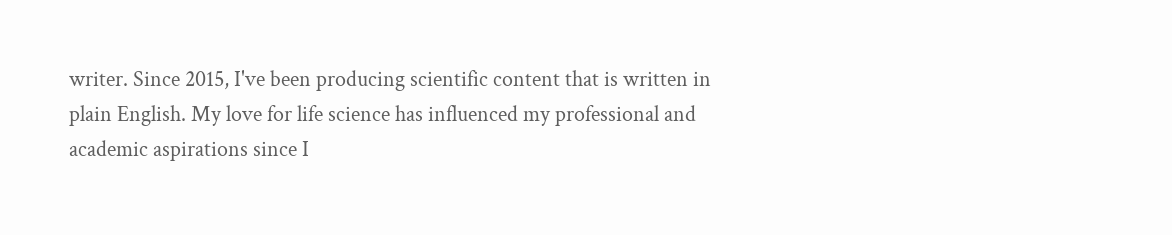writer. Since 2015, I've been producing scientific content that is written in plain English. My love for life science has influenced my professional and academic aspirations since I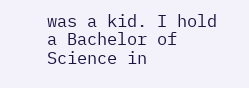was a kid. I hold a Bachelor of Science in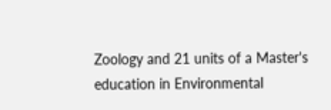Zoology and 21 units of a Master's education in Environmental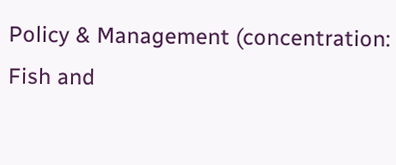Policy & Management (concentration: Fish and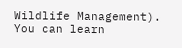Wildlife Management). You can learn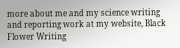more about me and my science writing and reporting work at my website, Black Flower Writing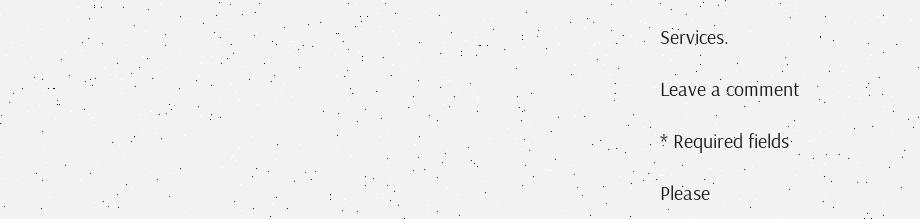Services.

Leave a comment

* Required fields

Please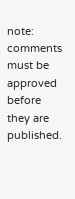note: comments must be approved before they are published.